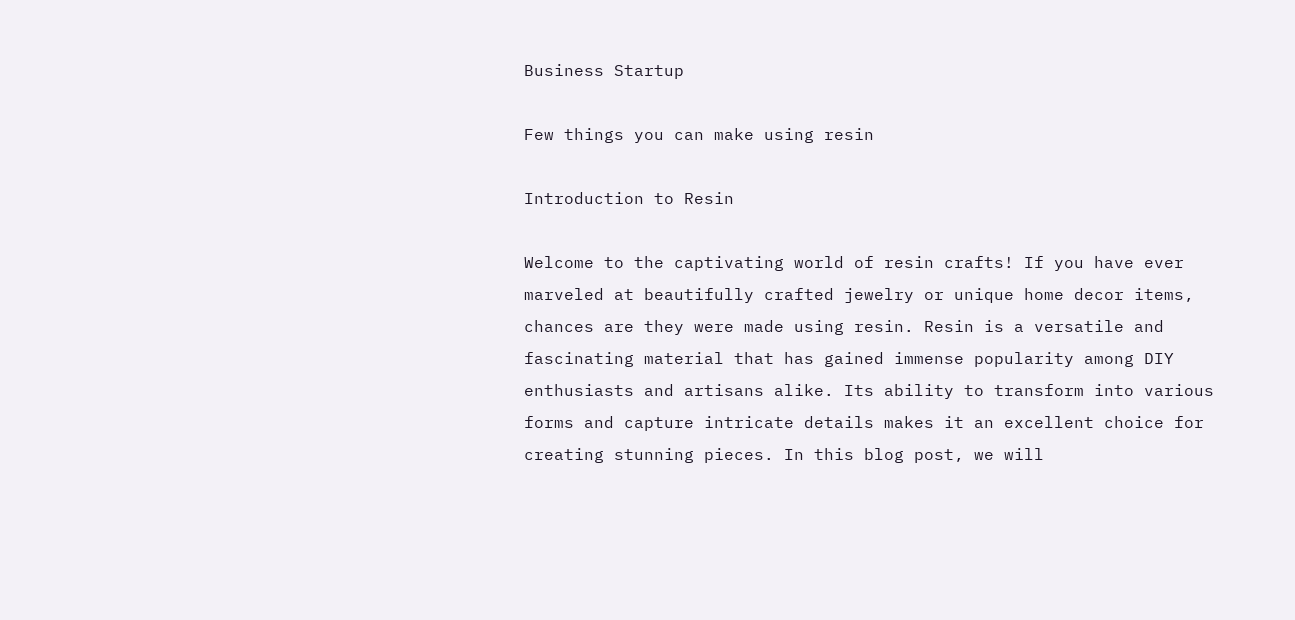Business Startup

Few things you can make using resin

Introduction to Resin

Welcome to the captivating world of resin crafts! If you have ever marveled at beautifully crafted jewelry or unique home decor items, chances are they were made using resin. Resin is a versatile and fascinating material that has gained immense popularity among DIY enthusiasts and artisans alike. Its ability to transform into various forms and capture intricate details makes it an excellent choice for creating stunning pieces. In this blog post, we will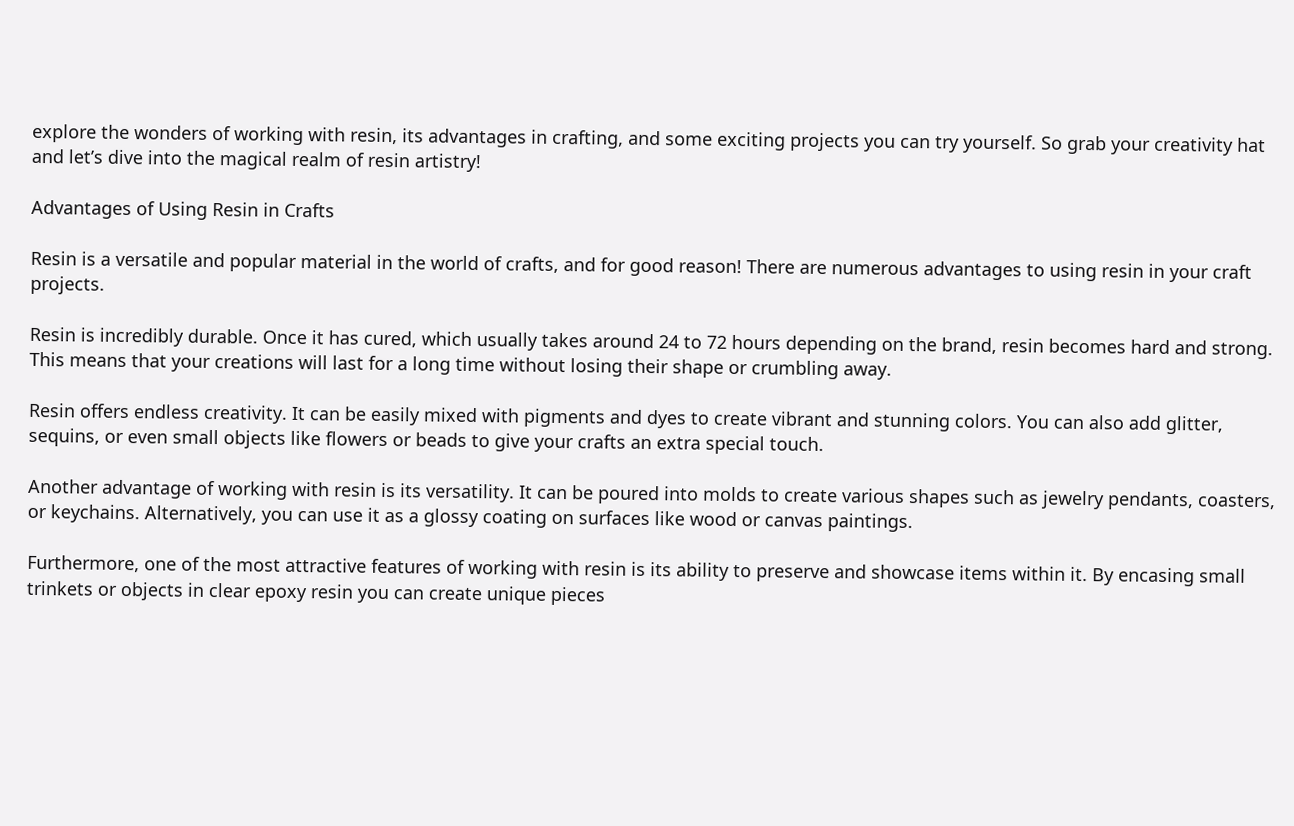explore the wonders of working with resin, its advantages in crafting, and some exciting projects you can try yourself. So grab your creativity hat and let’s dive into the magical realm of resin artistry!

Advantages of Using Resin in Crafts

Resin is a versatile and popular material in the world of crafts, and for good reason! There are numerous advantages to using resin in your craft projects.

Resin is incredibly durable. Once it has cured, which usually takes around 24 to 72 hours depending on the brand, resin becomes hard and strong. This means that your creations will last for a long time without losing their shape or crumbling away.

Resin offers endless creativity. It can be easily mixed with pigments and dyes to create vibrant and stunning colors. You can also add glitter, sequins, or even small objects like flowers or beads to give your crafts an extra special touch.

Another advantage of working with resin is its versatility. It can be poured into molds to create various shapes such as jewelry pendants, coasters, or keychains. Alternatively, you can use it as a glossy coating on surfaces like wood or canvas paintings.

Furthermore, one of the most attractive features of working with resin is its ability to preserve and showcase items within it. By encasing small trinkets or objects in clear epoxy resin you can create unique pieces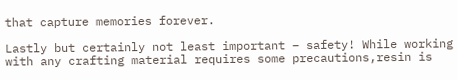that capture memories forever.

Lastly but certainly not least important – safety! While working with any crafting material requires some precautions,resin is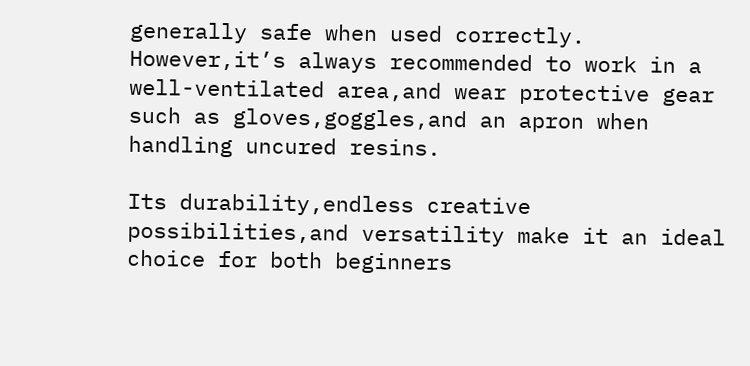generally safe when used correctly. However,it’s always recommended to work in a well-ventilated area,and wear protective gear such as gloves,goggles,and an apron when handling uncured resins.

Its durability,endless creative possibilities,and versatility make it an ideal choice for both beginners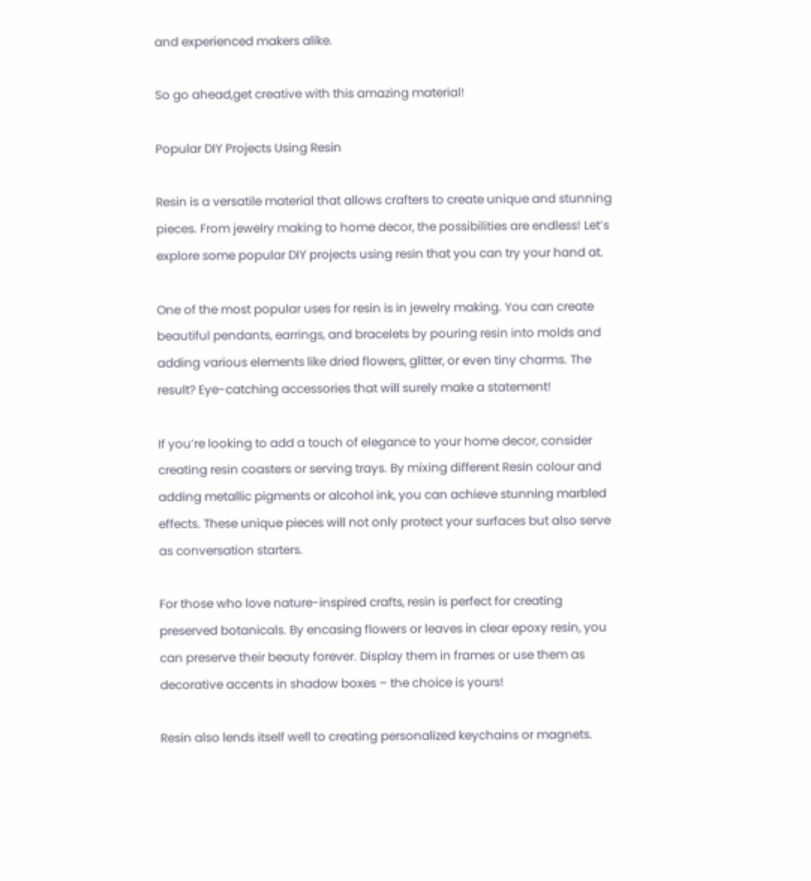and experienced makers alike.

So go ahead,get creative with this amazing material!

Popular DIY Projects Using Resin

Resin is a versatile material that allows crafters to create unique and stunning pieces. From jewelry making to home decor, the possibilities are endless! Let’s explore some popular DIY projects using resin that you can try your hand at.

One of the most popular uses for resin is in jewelry making. You can create beautiful pendants, earrings, and bracelets by pouring resin into molds and adding various elements like dried flowers, glitter, or even tiny charms. The result? Eye-catching accessories that will surely make a statement!

If you’re looking to add a touch of elegance to your home decor, consider creating resin coasters or serving trays. By mixing different Resin colour and adding metallic pigments or alcohol ink, you can achieve stunning marbled effects. These unique pieces will not only protect your surfaces but also serve as conversation starters.

For those who love nature-inspired crafts, resin is perfect for creating preserved botanicals. By encasing flowers or leaves in clear epoxy resin, you can preserve their beauty forever. Display them in frames or use them as decorative accents in shadow boxes – the choice is yours!

Resin also lends itself well to creating personalized keychains or magnets.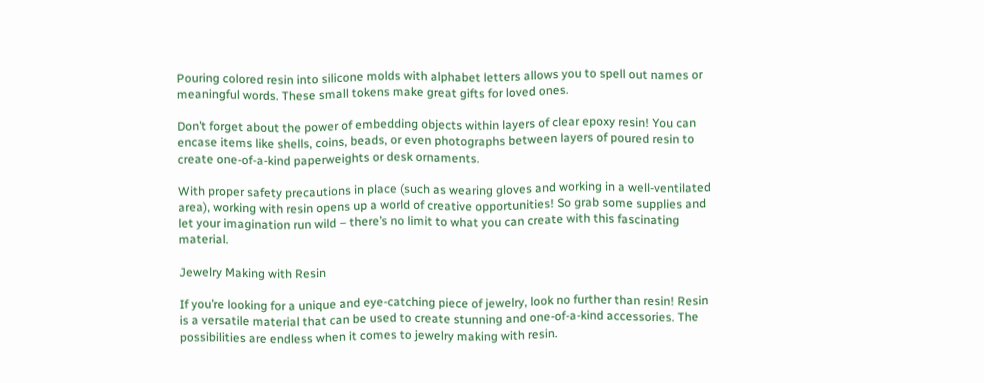Pouring colored resin into silicone molds with alphabet letters allows you to spell out names or meaningful words. These small tokens make great gifts for loved ones.

Don’t forget about the power of embedding objects within layers of clear epoxy resin! You can encase items like shells, coins, beads, or even photographs between layers of poured resin to create one-of-a-kind paperweights or desk ornaments.

With proper safety precautions in place (such as wearing gloves and working in a well-ventilated area), working with resin opens up a world of creative opportunities! So grab some supplies and let your imagination run wild – there’s no limit to what you can create with this fascinating material.

Jewelry Making with Resin

If you’re looking for a unique and eye-catching piece of jewelry, look no further than resin! Resin is a versatile material that can be used to create stunning and one-of-a-kind accessories. The possibilities are endless when it comes to jewelry making with resin.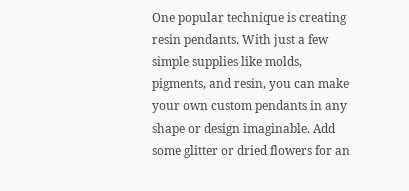One popular technique is creating resin pendants. With just a few simple supplies like molds, pigments, and resin, you can make your own custom pendants in any shape or design imaginable. Add some glitter or dried flowers for an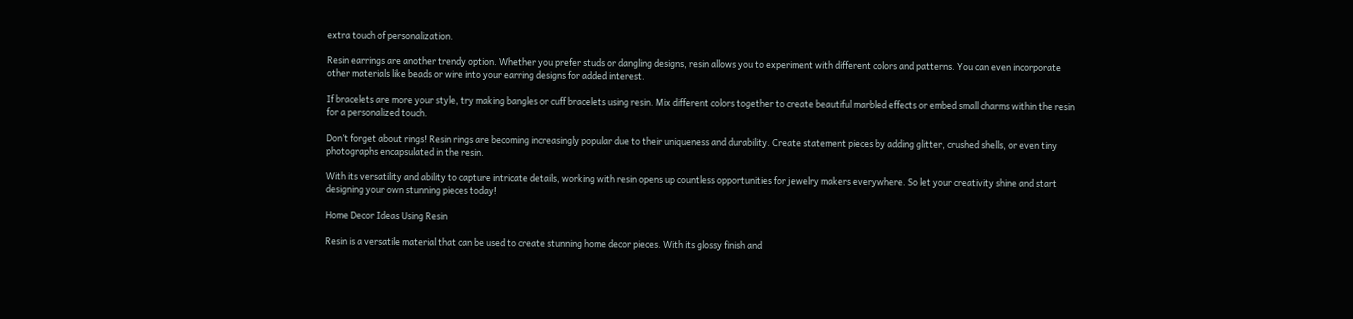extra touch of personalization.

Resin earrings are another trendy option. Whether you prefer studs or dangling designs, resin allows you to experiment with different colors and patterns. You can even incorporate other materials like beads or wire into your earring designs for added interest.

If bracelets are more your style, try making bangles or cuff bracelets using resin. Mix different colors together to create beautiful marbled effects or embed small charms within the resin for a personalized touch.

Don’t forget about rings! Resin rings are becoming increasingly popular due to their uniqueness and durability. Create statement pieces by adding glitter, crushed shells, or even tiny photographs encapsulated in the resin.

With its versatility and ability to capture intricate details, working with resin opens up countless opportunities for jewelry makers everywhere. So let your creativity shine and start designing your own stunning pieces today!

Home Decor Ideas Using Resin

Resin is a versatile material that can be used to create stunning home decor pieces. With its glossy finish and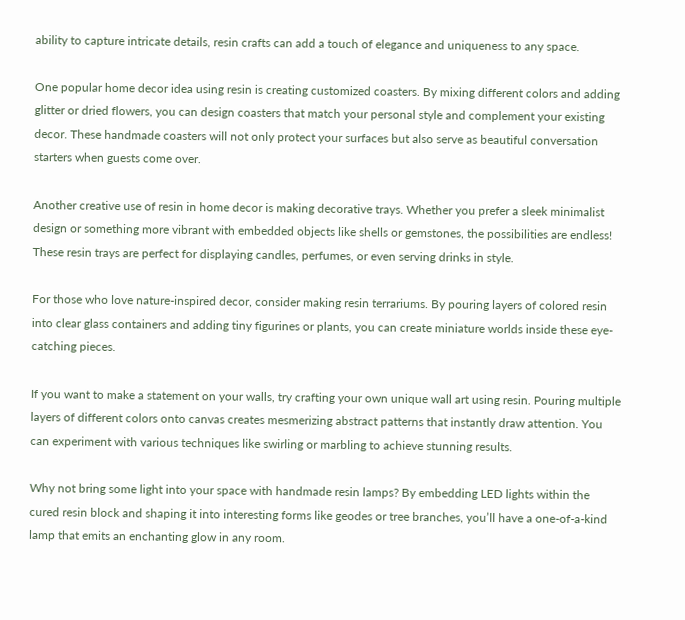ability to capture intricate details, resin crafts can add a touch of elegance and uniqueness to any space.

One popular home decor idea using resin is creating customized coasters. By mixing different colors and adding glitter or dried flowers, you can design coasters that match your personal style and complement your existing decor. These handmade coasters will not only protect your surfaces but also serve as beautiful conversation starters when guests come over.

Another creative use of resin in home decor is making decorative trays. Whether you prefer a sleek minimalist design or something more vibrant with embedded objects like shells or gemstones, the possibilities are endless! These resin trays are perfect for displaying candles, perfumes, or even serving drinks in style.

For those who love nature-inspired decor, consider making resin terrariums. By pouring layers of colored resin into clear glass containers and adding tiny figurines or plants, you can create miniature worlds inside these eye-catching pieces.

If you want to make a statement on your walls, try crafting your own unique wall art using resin. Pouring multiple layers of different colors onto canvas creates mesmerizing abstract patterns that instantly draw attention. You can experiment with various techniques like swirling or marbling to achieve stunning results.

Why not bring some light into your space with handmade resin lamps? By embedding LED lights within the cured resin block and shaping it into interesting forms like geodes or tree branches, you’ll have a one-of-a-kind lamp that emits an enchanting glow in any room.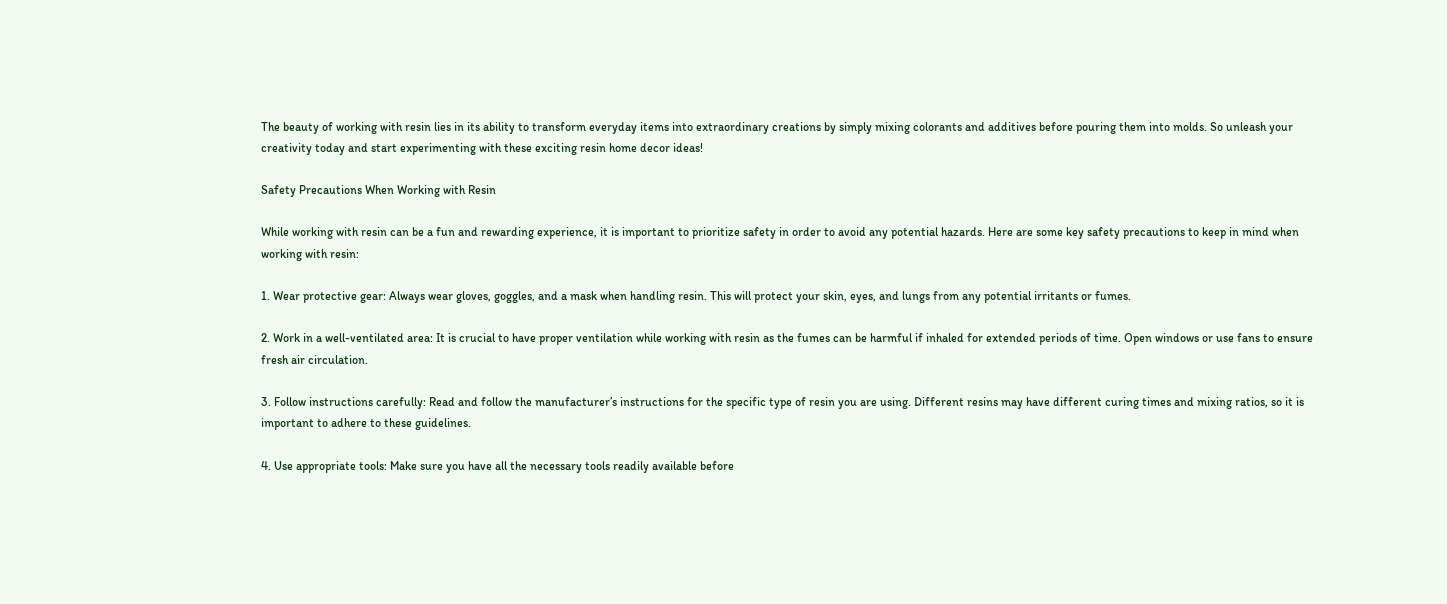The beauty of working with resin lies in its ability to transform everyday items into extraordinary creations by simply mixing colorants and additives before pouring them into molds. So unleash your creativity today and start experimenting with these exciting resin home decor ideas!

Safety Precautions When Working with Resin

While working with resin can be a fun and rewarding experience, it is important to prioritize safety in order to avoid any potential hazards. Here are some key safety precautions to keep in mind when working with resin:

1. Wear protective gear: Always wear gloves, goggles, and a mask when handling resin. This will protect your skin, eyes, and lungs from any potential irritants or fumes.

2. Work in a well-ventilated area: It is crucial to have proper ventilation while working with resin as the fumes can be harmful if inhaled for extended periods of time. Open windows or use fans to ensure fresh air circulation.

3. Follow instructions carefully: Read and follow the manufacturer’s instructions for the specific type of resin you are using. Different resins may have different curing times and mixing ratios, so it is important to adhere to these guidelines.

4. Use appropriate tools: Make sure you have all the necessary tools readily available before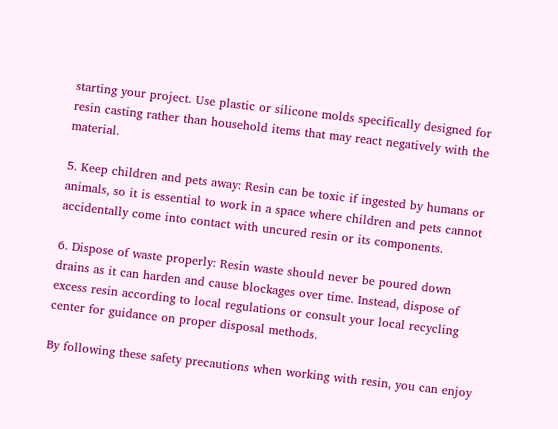starting your project. Use plastic or silicone molds specifically designed for resin casting rather than household items that may react negatively with the material.

5. Keep children and pets away: Resin can be toxic if ingested by humans or animals, so it is essential to work in a space where children and pets cannot accidentally come into contact with uncured resin or its components.

6. Dispose of waste properly: Resin waste should never be poured down drains as it can harden and cause blockages over time. Instead, dispose of excess resin according to local regulations or consult your local recycling center for guidance on proper disposal methods.

By following these safety precautions when working with resin, you can enjoy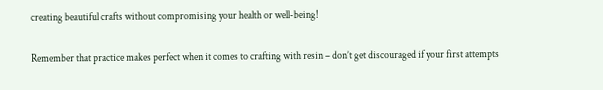creating beautiful crafts without compromising your health or well-being!

Remember that practice makes perfect when it comes to crafting with resin – don’t get discouraged if your first attempts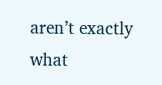aren’t exactly what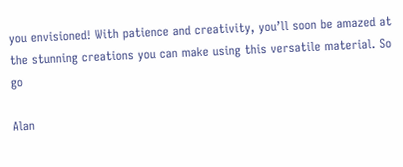you envisioned! With patience and creativity, you’ll soon be amazed at the stunning creations you can make using this versatile material. So go

Alan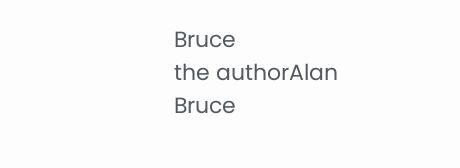Bruce
the authorAlan Bruce